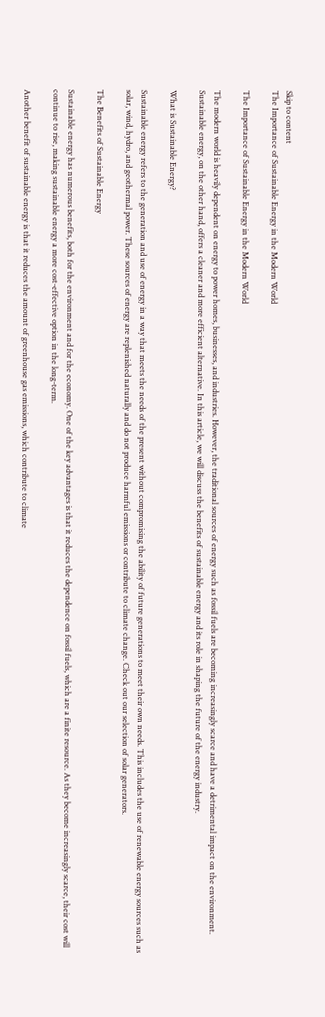Skip to content
The Importance of Sustainable Energy in the Modern World

The Importance of Sustainable Energy in the Modern World

The modern world is heavily dependent on energy to power homes, businesses, and industries. However, the traditional sources of energy such as fossil fuels are becoming increasingly scarce and have a detrimental impact on the environment. Sustainable energy, on the other hand, offers a cleaner and more efficient alternative. In this article, we will discuss the benefits of sustainable energy and its role in shaping the future of the energy industry.

What is Sustainable Energy?

Sustainable energy refers to the generation and use of energy in a way that meets the needs of the present without compromising the ability of future generations to meet their own needs. This includes the use of renewable energy sources such as solar, wind, hydro, and geothermal power. These sources of energy are replenished naturally and do not produce harmful emissions or contribute to climate change. Check out our selection of solar generators.

The Benefits of Sustainable Energy

Sustainable energy has numerous benefits, both for the environment and for the economy. One of the key advantages is that it reduces the dependence on fossil fuels, which are a finite resource. As they become increasingly scarce, their cost will continue to rise, making sustainable energy a more cost-effective option in the long-term.

Another benefit of sustainable energy is that it reduces the amount of greenhouse gas emissions, which contribute to climate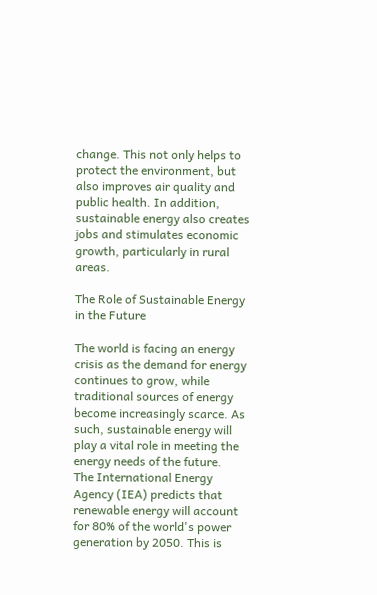change. This not only helps to protect the environment, but also improves air quality and public health. In addition, sustainable energy also creates jobs and stimulates economic growth, particularly in rural areas.

The Role of Sustainable Energy in the Future

The world is facing an energy crisis as the demand for energy continues to grow, while traditional sources of energy become increasingly scarce. As such, sustainable energy will play a vital role in meeting the energy needs of the future.
The International Energy Agency (IEA) predicts that renewable energy will account for 80% of the world's power generation by 2050. This is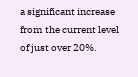a significant increase from the current level of just over 20%.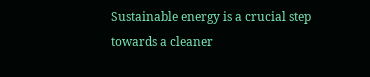Sustainable energy is a crucial step towards a cleaner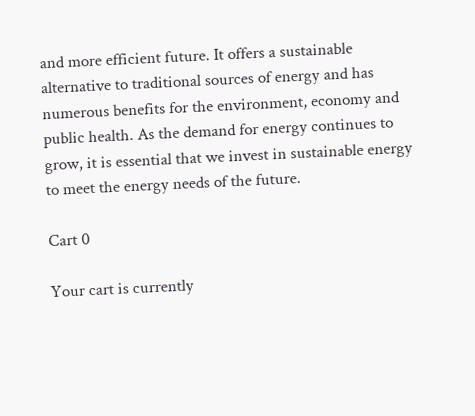and more efficient future. It offers a sustainable alternative to traditional sources of energy and has numerous benefits for the environment, economy and public health. As the demand for energy continues to grow, it is essential that we invest in sustainable energy to meet the energy needs of the future.

Cart 0

Your cart is currently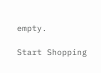empty.

Start Shopping